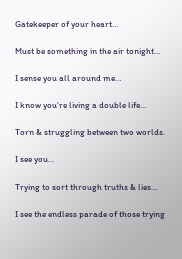Gatekeeper of your heart…

Must be something in the air tonight…

I sense you all around me…

I know you’re living a double life…

Torn & struggling between two worlds.

I see you…

Trying to sort through truths & lies…

I see the endless parade of those trying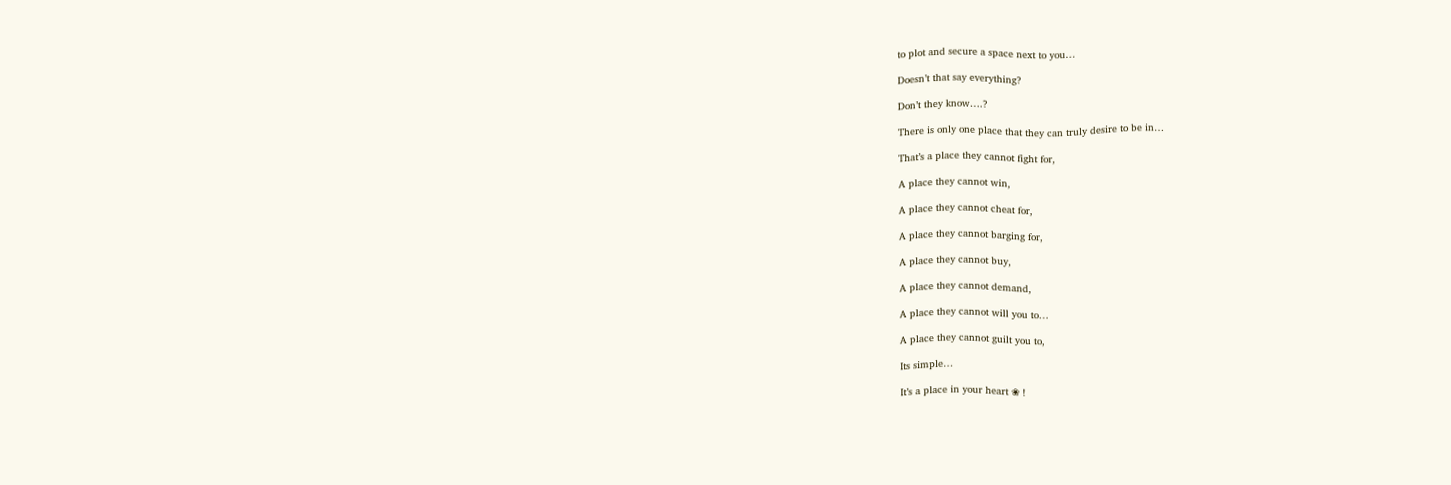to plot and secure a space next to you…

Doesn’t that say everything?

Don’t they know….?

There is only one place that they can truly desire to be in…

That’s a place they cannot fight for,

A place they cannot win,

A place they cannot cheat for,

A place they cannot barging for,

A place they cannot buy,

A place they cannot demand,

A place they cannot will you to…

A place they cannot guilt you to,

Its simple…

It’s a place in your heart ❀ !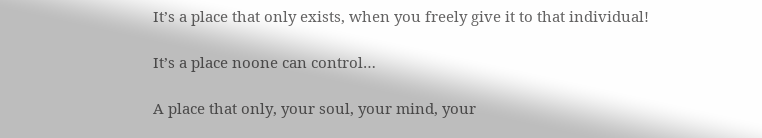It’s a place that only exists, when you freely give it to that individual!

It’s a place noone can control…

A place that only, your soul, your mind, your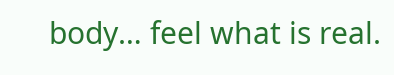body… feel what is real.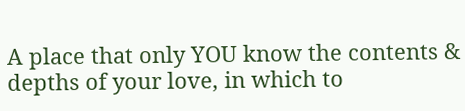A place that only YOU know the contents & depths of your love, in which to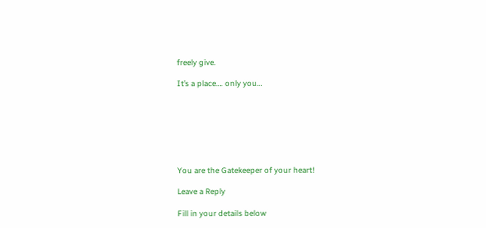freely give.

It’s a place…. only you…







You are the Gatekeeper of your heart!

Leave a Reply

Fill in your details below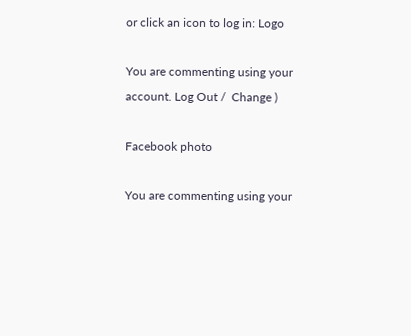or click an icon to log in: Logo

You are commenting using your account. Log Out /  Change )

Facebook photo

You are commenting using your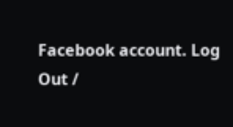Facebook account. Log Out /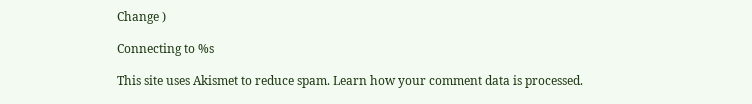Change )

Connecting to %s

This site uses Akismet to reduce spam. Learn how your comment data is processed.